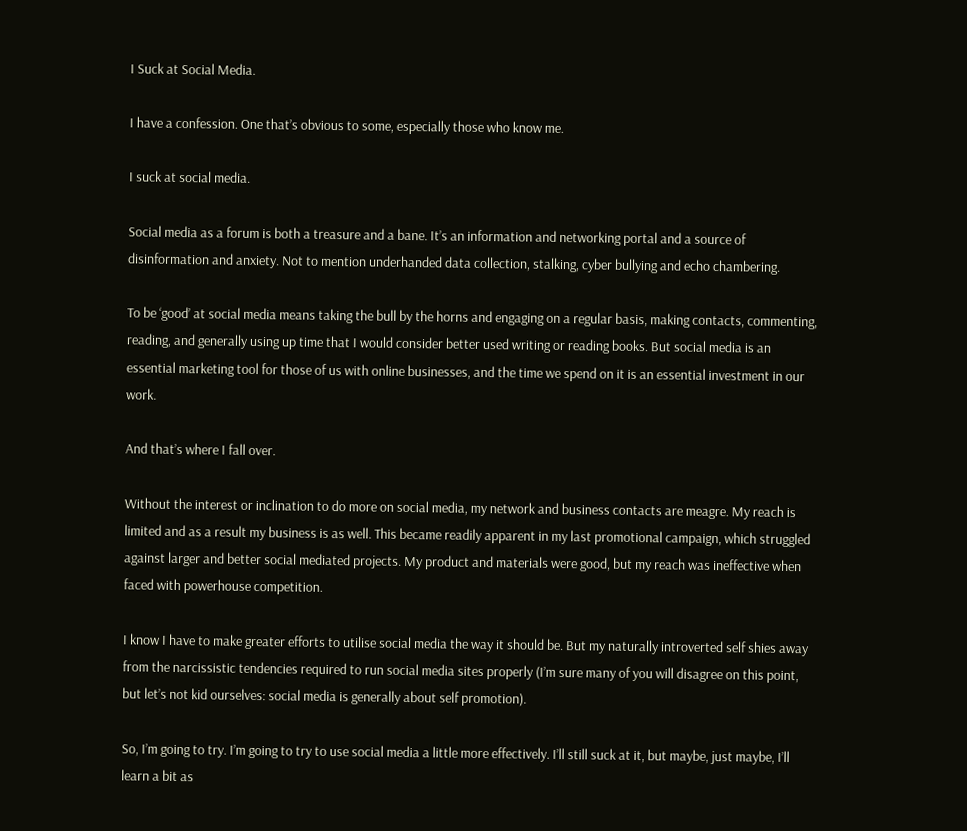I Suck at Social Media.

I have a confession. One that’s obvious to some, especially those who know me.

I suck at social media.

Social media as a forum is both a treasure and a bane. It’s an information and networking portal and a source of disinformation and anxiety. Not to mention underhanded data collection, stalking, cyber bullying and echo chambering.

To be ‘good’ at social media means taking the bull by the horns and engaging on a regular basis, making contacts, commenting, reading, and generally using up time that I would consider better used writing or reading books. But social media is an essential marketing tool for those of us with online businesses, and the time we spend on it is an essential investment in our work.

And that’s where I fall over.

Without the interest or inclination to do more on social media, my network and business contacts are meagre. My reach is limited and as a result my business is as well. This became readily apparent in my last promotional campaign, which struggled against larger and better social mediated projects. My product and materials were good, but my reach was ineffective when faced with powerhouse competition.

I know I have to make greater efforts to utilise social media the way it should be. But my naturally introverted self shies away from the narcissistic tendencies required to run social media sites properly (I’m sure many of you will disagree on this point, but let’s not kid ourselves: social media is generally about self promotion).

So, I’m going to try. I’m going to try to use social media a little more effectively. I’ll still suck at it, but maybe, just maybe, I’ll learn a bit as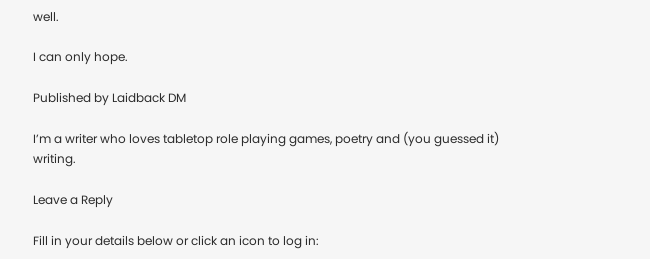well.

I can only hope.

Published by Laidback DM

I’m a writer who loves tabletop role playing games, poetry and (you guessed it) writing.

Leave a Reply

Fill in your details below or click an icon to log in: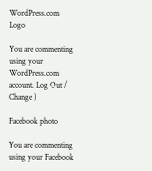WordPress.com Logo

You are commenting using your WordPress.com account. Log Out /  Change )

Facebook photo

You are commenting using your Facebook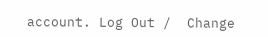account. Log Out /  Change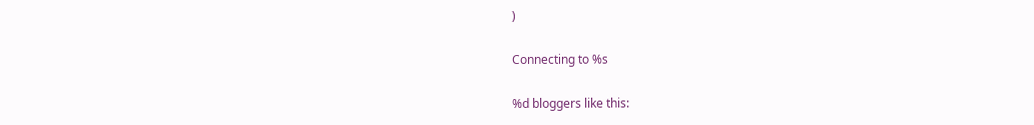)

Connecting to %s

%d bloggers like this: